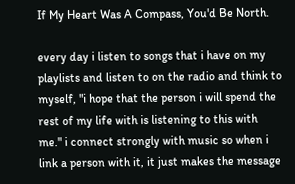If My Heart Was A Compass, You'd Be North.

every day i listen to songs that i have on my playlists and listen to on the radio and think to myself, "i hope that the person i will spend the rest of my life with is listening to this with me." i connect strongly with music so when i link a person with it, it just makes the message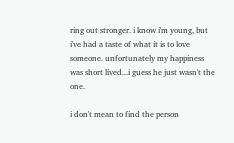ring out stronger. i know i'm young, but i've had a taste of what it is to love someone. unfortunately my happiness was short lived...i guess he just wasn't the one.

i don't mean to find the person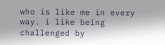who is like me in every way. i like being challenged by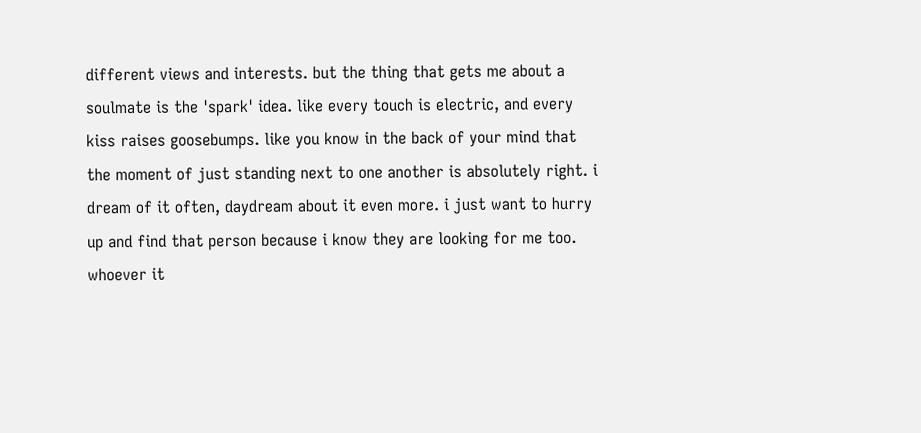different views and interests. but the thing that gets me about a soulmate is the 'spark' idea. like every touch is electric, and every kiss raises goosebumps. like you know in the back of your mind that the moment of just standing next to one another is absolutely right. i dream of it often, daydream about it even more. i just want to hurry up and find that person because i know they are looking for me too. whoever it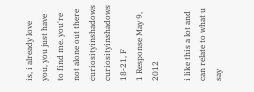is, i already love you, you just have to find me. you're not alone out there
curiosityinshadows curiosityinshadows
18-21, F
1 Response May 9, 2012

i like this a lot and can relate to what u say